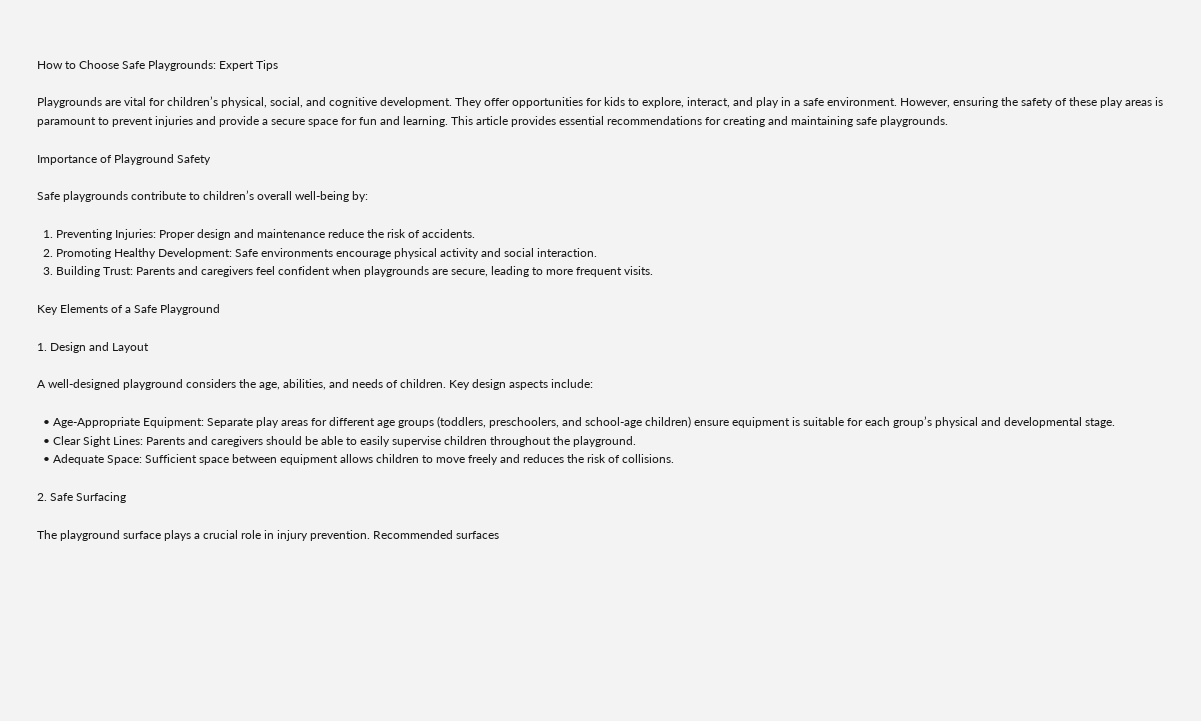How to Choose Safe Playgrounds: Expert Tips

Playgrounds are vital for children’s physical, social, and cognitive development. They offer opportunities for kids to explore, interact, and play in a safe environment. However, ensuring the safety of these play areas is paramount to prevent injuries and provide a secure space for fun and learning. This article provides essential recommendations for creating and maintaining safe playgrounds.

Importance of Playground Safety

Safe playgrounds contribute to children’s overall well-being by:

  1. Preventing Injuries: Proper design and maintenance reduce the risk of accidents.
  2. Promoting Healthy Development: Safe environments encourage physical activity and social interaction.
  3. Building Trust: Parents and caregivers feel confident when playgrounds are secure, leading to more frequent visits.

Key Elements of a Safe Playground

1. Design and Layout

A well-designed playground considers the age, abilities, and needs of children. Key design aspects include:

  • Age-Appropriate Equipment: Separate play areas for different age groups (toddlers, preschoolers, and school-age children) ensure equipment is suitable for each group’s physical and developmental stage.
  • Clear Sight Lines: Parents and caregivers should be able to easily supervise children throughout the playground.
  • Adequate Space: Sufficient space between equipment allows children to move freely and reduces the risk of collisions.

2. Safe Surfacing

The playground surface plays a crucial role in injury prevention. Recommended surfaces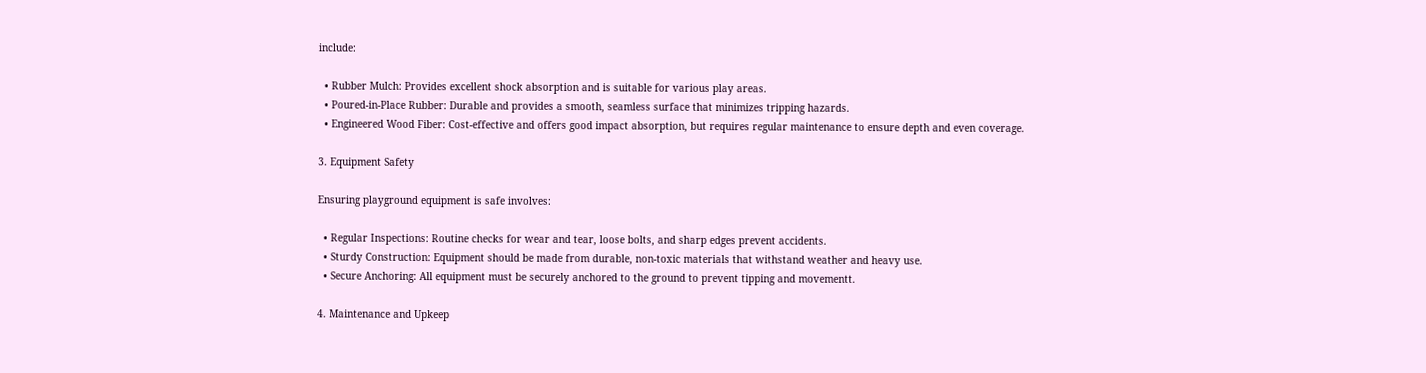include:

  • Rubber Mulch: Provides excellent shock absorption and is suitable for various play areas.
  • Poured-in-Place Rubber: Durable and provides a smooth, seamless surface that minimizes tripping hazards.
  • Engineered Wood Fiber: Cost-effective and offers good impact absorption, but requires regular maintenance to ensure depth and even coverage.

3. Equipment Safety

Ensuring playground equipment is safe involves:

  • Regular Inspections: Routine checks for wear and tear, loose bolts, and sharp edges prevent accidents.
  • Sturdy Construction: Equipment should be made from durable, non-toxic materials that withstand weather and heavy use.
  • Secure Anchoring: All equipment must be securely anchored to the ground to prevent tipping and movementt.

4. Maintenance and Upkeep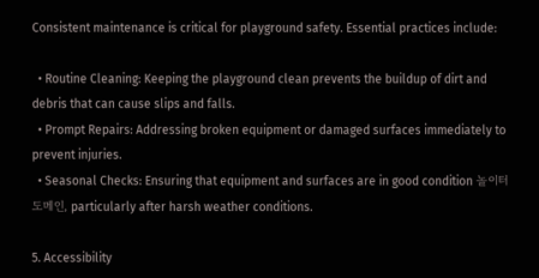Consistent maintenance is critical for playground safety. Essential practices include:

  • Routine Cleaning: Keeping the playground clean prevents the buildup of dirt and debris that can cause slips and falls.
  • Prompt Repairs: Addressing broken equipment or damaged surfaces immediately to prevent injuries.
  • Seasonal Checks: Ensuring that equipment and surfaces are in good condition 놀이터 도메인, particularly after harsh weather conditions.

5. Accessibility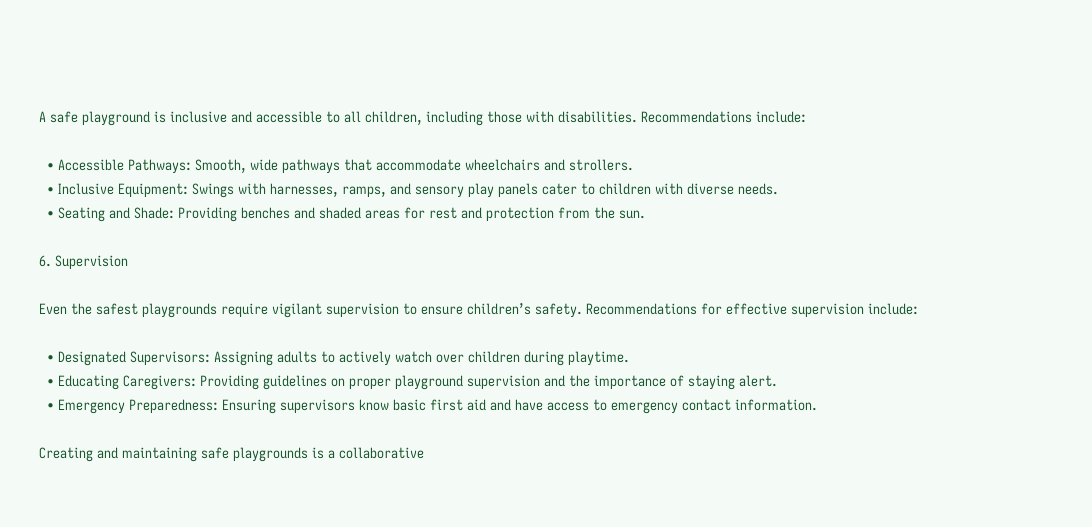A safe playground is inclusive and accessible to all children, including those with disabilities. Recommendations include:

  • Accessible Pathways: Smooth, wide pathways that accommodate wheelchairs and strollers.
  • Inclusive Equipment: Swings with harnesses, ramps, and sensory play panels cater to children with diverse needs.
  • Seating and Shade: Providing benches and shaded areas for rest and protection from the sun.

6. Supervision

Even the safest playgrounds require vigilant supervision to ensure children’s safety. Recommendations for effective supervision include:

  • Designated Supervisors: Assigning adults to actively watch over children during playtime.
  • Educating Caregivers: Providing guidelines on proper playground supervision and the importance of staying alert.
  • Emergency Preparedness: Ensuring supervisors know basic first aid and have access to emergency contact information.

Creating and maintaining safe playgrounds is a collaborative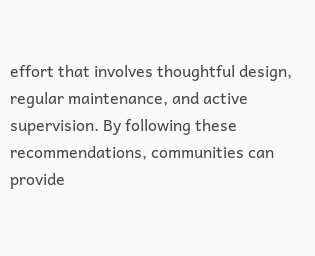effort that involves thoughtful design, regular maintenance, and active supervision. By following these recommendations, communities can provide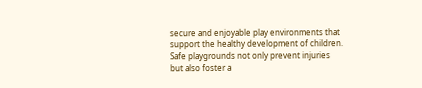secure and enjoyable play environments that support the healthy development of children. Safe playgrounds not only prevent injuries but also foster a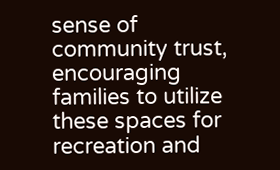sense of community trust, encouraging families to utilize these spaces for recreation and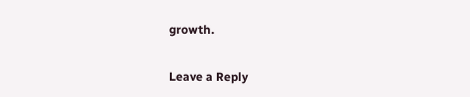growth.

Leave a Reply